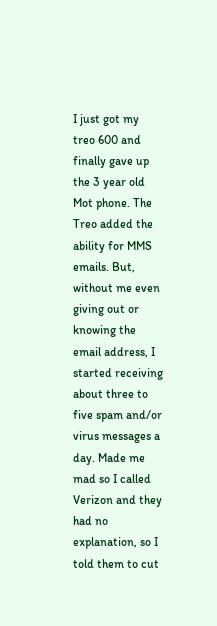I just got my treo 600 and finally gave up the 3 year old Mot phone. The Treo added the ability for MMS emails. But, without me even giving out or knowing the email address, I started receiving about three to five spam and/or virus messages a day. Made me mad so I called Verizon and they had no explanation, so I told them to cut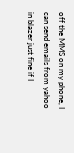off the MMS on my phone, I can send emails from yahoo in blazer just fine if I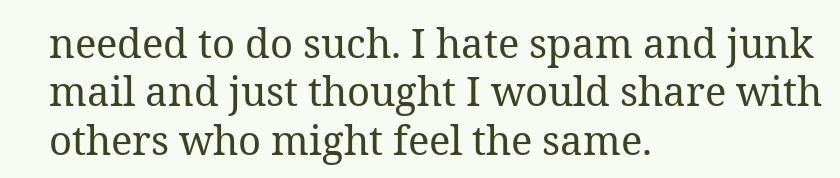needed to do such. I hate spam and junk mail and just thought I would share with others who might feel the same.